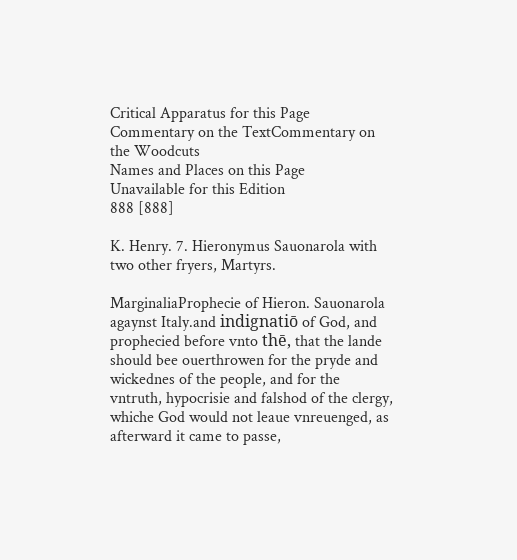Critical Apparatus for this Page
Commentary on the TextCommentary on the Woodcuts
Names and Places on this Page
Unavailable for this Edition
888 [888]

K. Henry. 7. Hieronymus Sauonarola with two other fryers, Martyrs.

MarginaliaProphecie of Hieron. Sauonarola agaynst Italy.and indignatiō of God, and prophecied before vnto thē, that the lande should bee ouerthrowen for the pryde and wickednes of the people, and for the vntruth, hypocrisie and falshod of the clergy, whiche God would not leaue vnreuenged, as afterward it came to passe,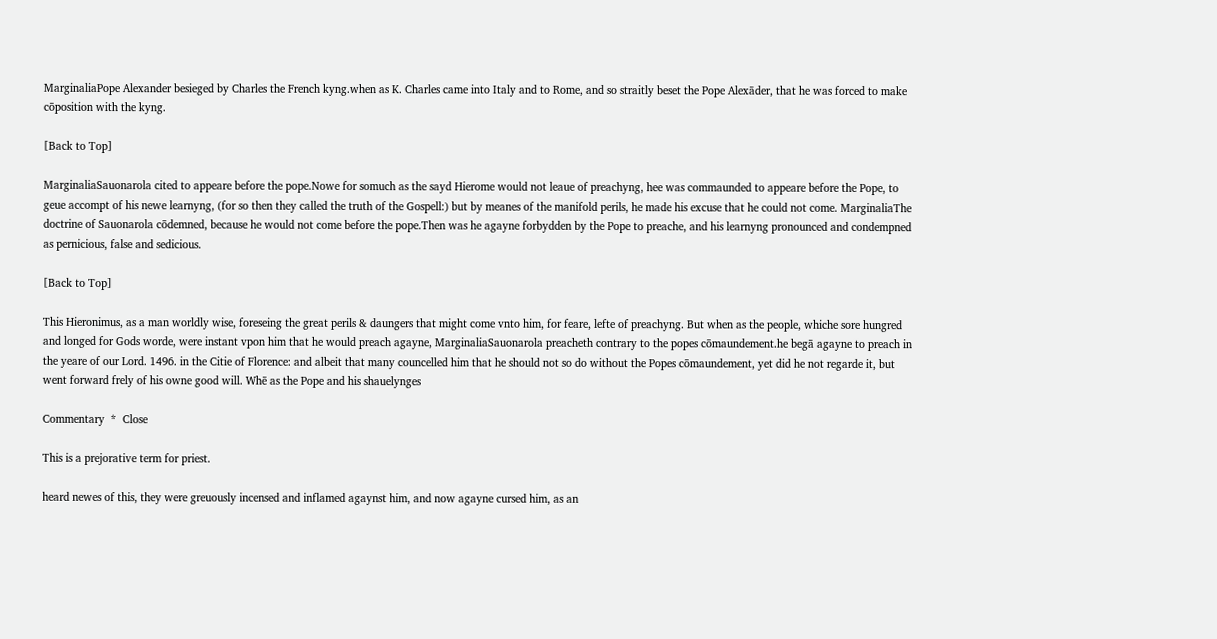MarginaliaPope Alexander besieged by Charles the French kyng.when as K. Charles came into Italy and to Rome, and so straitly beset the Pope Alexāder, that he was forced to make cōposition with the kyng.

[Back to Top]

MarginaliaSauonarola cited to appeare before the pope.Nowe for somuch as the sayd Hierome would not leaue of preachyng, hee was commaunded to appeare before the Pope, to geue accompt of his newe learnyng, (for so then they called the truth of the Gospell:) but by meanes of the manifold perils, he made his excuse that he could not come. MarginaliaThe doctrine of Sauonarola cōdemned, because he would not come before the pope.Then was he agayne forbydden by the Pope to preache, and his learnyng pronounced and condempned as pernicious, false and sedicious.

[Back to Top]

This Hieronimus, as a man worldly wise, foreseing the great perils & daungers that might come vnto him, for feare, lefte of preachyng. But when as the people, whiche sore hungred and longed for Gods worde, were instant vpon him that he would preach agayne, MarginaliaSauonarola preacheth contrary to the popes cōmaundement.he begā agayne to preach in the yeare of our Lord. 1496. in the Citie of Florence: and albeit that many councelled him that he should not so do without the Popes cōmaundement, yet did he not regarde it, but went forward frely of his owne good will. Whē as the Pope and his shauelynges

Commentary  *  Close

This is a prejorative term for priest.

heard newes of this, they were greuously incensed and inflamed agaynst him, and now agayne cursed him, as an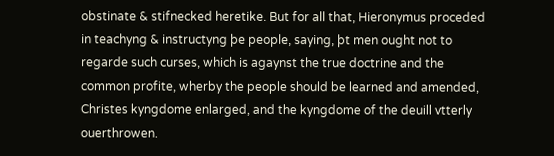obstinate & stifnecked heretike. But for all that, Hieronymus proceded in teachyng & instructyng þe people, saying, þt men ought not to regarde such curses, which is agaynst the true doctrine and the common profite, wherby the people should be learned and amended, Christes kyngdome enlarged, and the kyngdome of the deuill vtterly ouerthrowen.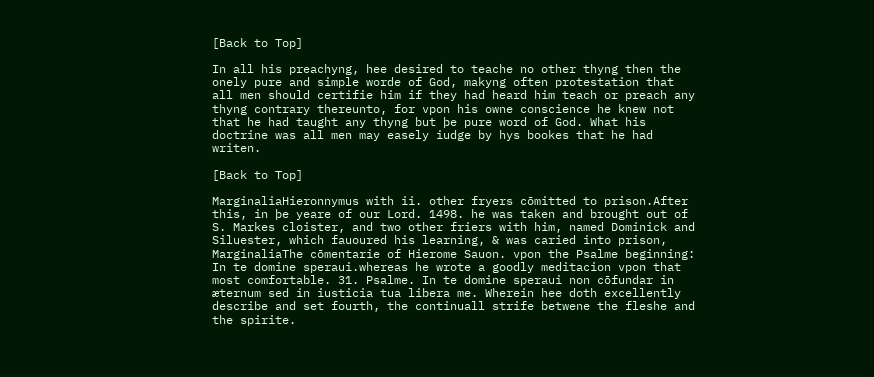[Back to Top]

In all his preachyng, hee desired to teache no other thyng then the onely pure and simple worde of God, makyng often protestation that all men should certifie him if they had heard him teach or preach any thyng contrary thereunto, for vpon his owne conscience he knew not that he had taught any thyng but þe pure word of God. What his doctrine was all men may easely iudge by hys bookes that he had writen.

[Back to Top]

MarginaliaHieronnymus with ii. other fryers cōmitted to prison.After this, in þe yeare of our Lord. 1498. he was taken and brought out of S. Markes cloister, and two other friers with him, named Dominick and Siluester, which fauoured his learning, & was caried into prison, MarginaliaThe cōmentarie of Hierome Sauon. vpon the Psalme beginning: In te domine speraui.whereas he wrote a goodly meditacion vpon that most comfortable. 31. Psalme. In te domine speraui non cōfundar in æternum sed in iusticia tua libera me. Wherein hee doth excellently describe and set fourth, the continuall strife betwene the fleshe and the spirite.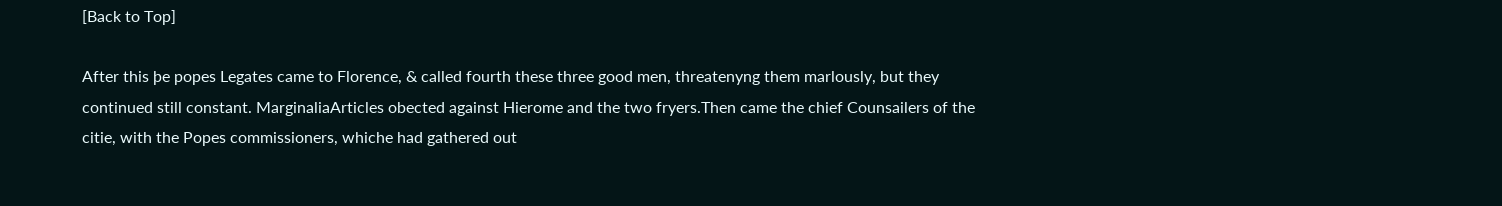[Back to Top]

After this þe popes Legates came to Florence, & called fourth these three good men, threatenyng them marlously, but they continued still constant. MarginaliaArticles obected against Hierome and the two fryers.Then came the chief Counsailers of the citie, with the Popes commissioners, whiche had gathered out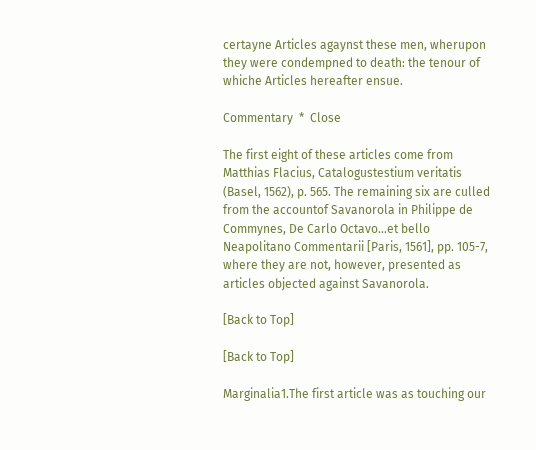certayne Articles agaynst these men, wherupon they were condempned to death: the tenour of whiche Articles hereafter ensue.

Commentary  *  Close

The first eight of these articles come from Matthias Flacius, Catalogustestium veritatis (Basel, 1562), p. 565. The remaining six are culled from the accountof Savanorola in Philippe de Commynes, De Carlo Octavo…et bello Neapolitano Commentarii [Paris, 1561], pp. 105-7, where they are not, however, presented as articles objected against Savanorola.

[Back to Top]

[Back to Top]

Marginalia1.The first article was as touching our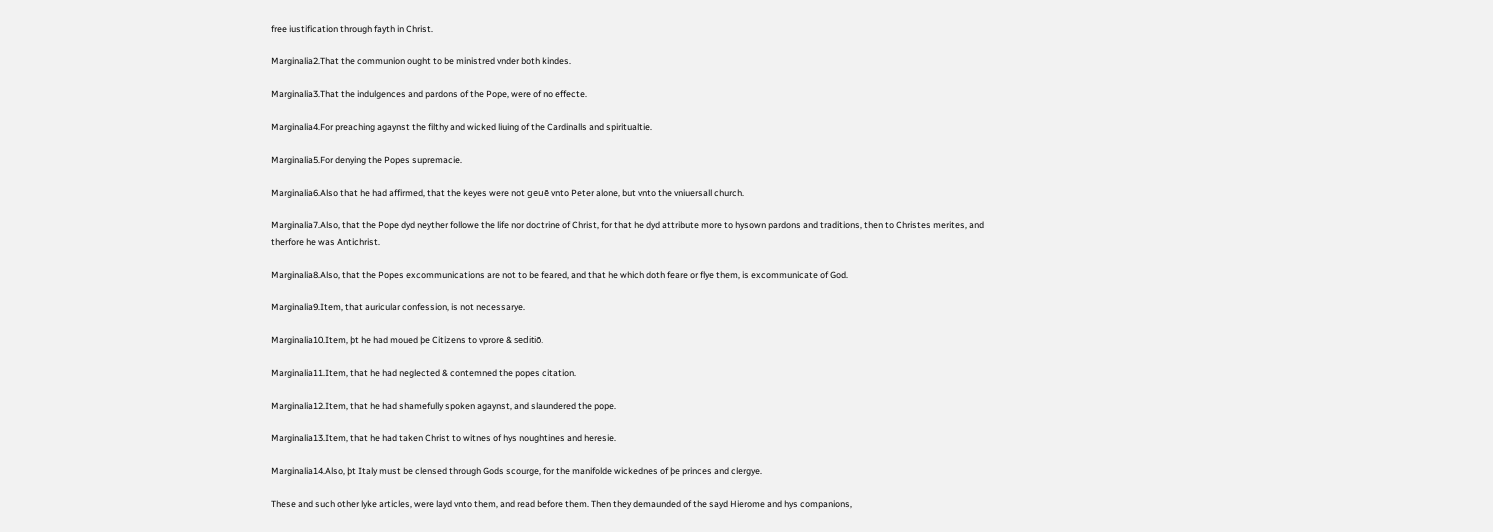free iustification through fayth in Christ.

Marginalia2.That the communion ought to be ministred vnder both kindes.

Marginalia3.That the indulgences and pardons of the Pope, were of no effecte.

Marginalia4.For preaching agaynst the filthy and wicked liuing of the Cardinalls and spiritualtie.

Marginalia5.For denying the Popes supremacie.

Marginalia6.Also that he had affirmed, that the keyes were not geuē vnto Peter alone, but vnto the vniuersall church.

Marginalia7.Also, that the Pope dyd neyther followe the life nor doctrine of Christ, for that he dyd attribute more to hysown pardons and traditions, then to Christes merites, and therfore he was Antichrist.

Marginalia8.Also, that the Popes excommunications are not to be feared, and that he which doth feare or flye them, is excommunicate of God.

Marginalia9.Item, that auricular confession, is not necessarye.

Marginalia10.Item, þt he had moued þe Citizens to vprore & seditiō.

Marginalia11.Item, that he had neglected & contemned the popes citation.

Marginalia12.Item, that he had shamefully spoken agaynst, and slaundered the pope.

Marginalia13.Item, that he had taken Christ to witnes of hys noughtines and heresie.

Marginalia14.Also, þt Italy must be clensed through Gods scourge, for the manifolde wickednes of þe princes and clergye.

These and such other lyke articles, were layd vnto them, and read before them. Then they demaunded of the sayd Hierome and hys companions,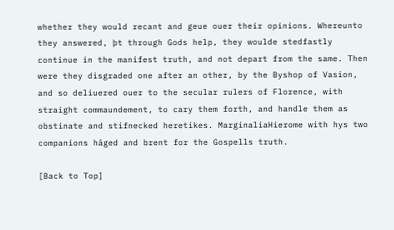whether they would recant and geue ouer their opinions. Whereunto they answered, þt through Gods help, they woulde stedfastly continue in the manifest truth, and not depart from the same. Then were they disgraded one after an other, by the Byshop of Vasion, and so deliuered ouer to the secular rulers of Florence, with straight commaundement, to cary them forth, and handle them as obstinate and stifnecked heretikes. MarginaliaHierome with hys two companions hāged and brent for the Gospells truth.

[Back to Top]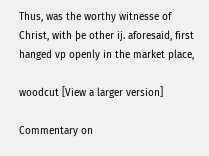Thus, was the worthy witnesse of Christ, with þe other ij. aforesaid, first hanged vp openly in the market place,

woodcut [View a larger version]

Commentary on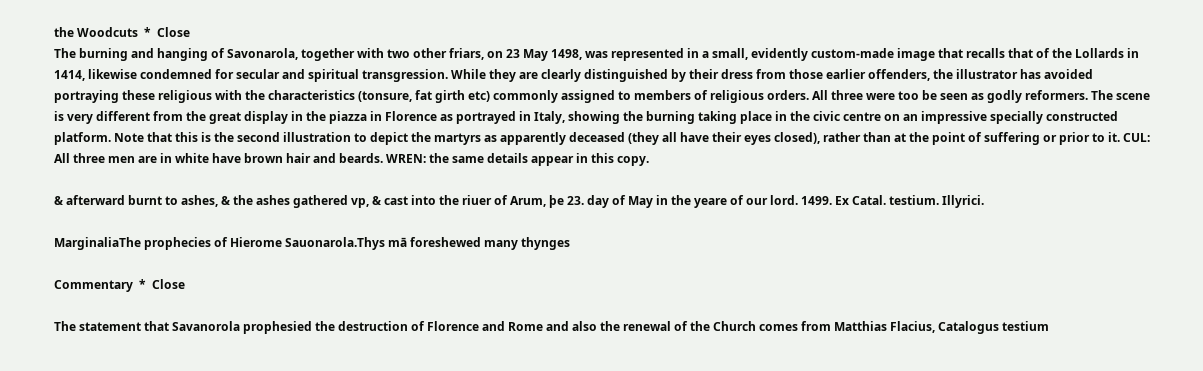the Woodcuts  *  Close
The burning and hanging of Savonarola, together with two other friars, on 23 May 1498, was represented in a small, evidently custom-made image that recalls that of the Lollards in 1414, likewise condemned for secular and spiritual transgression. While they are clearly distinguished by their dress from those earlier offenders, the illustrator has avoided portraying these religious with the characteristics (tonsure, fat girth etc) commonly assigned to members of religious orders. All three were too be seen as godly reformers. The scene is very different from the great display in the piazza in Florence as portrayed in Italy, showing the burning taking place in the civic centre on an impressive specially constructed platform. Note that this is the second illustration to depict the martyrs as apparently deceased (they all have their eyes closed), rather than at the point of suffering or prior to it. CUL: All three men are in white have brown hair and beards. WREN: the same details appear in this copy.

& afterward burnt to ashes, & the ashes gathered vp, & cast into the riuer of Arum, þe 23. day of May in the yeare of our lord. 1499. Ex Catal. testium. Illyrici.

MarginaliaThe prophecies of Hierome Sauonarola.Thys mā foreshewed many thynges

Commentary  *  Close

The statement that Savanorola prophesied the destruction of Florence and Rome and also the renewal of the Church comes from Matthias Flacius, Catalogus testium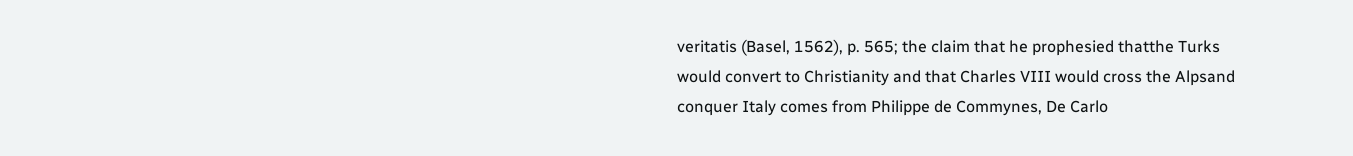veritatis (Basel, 1562), p. 565; the claim that he prophesied thatthe Turks would convert to Christianity and that Charles VIII would cross the Alpsand conquer Italy comes from Philippe de Commynes, De Carlo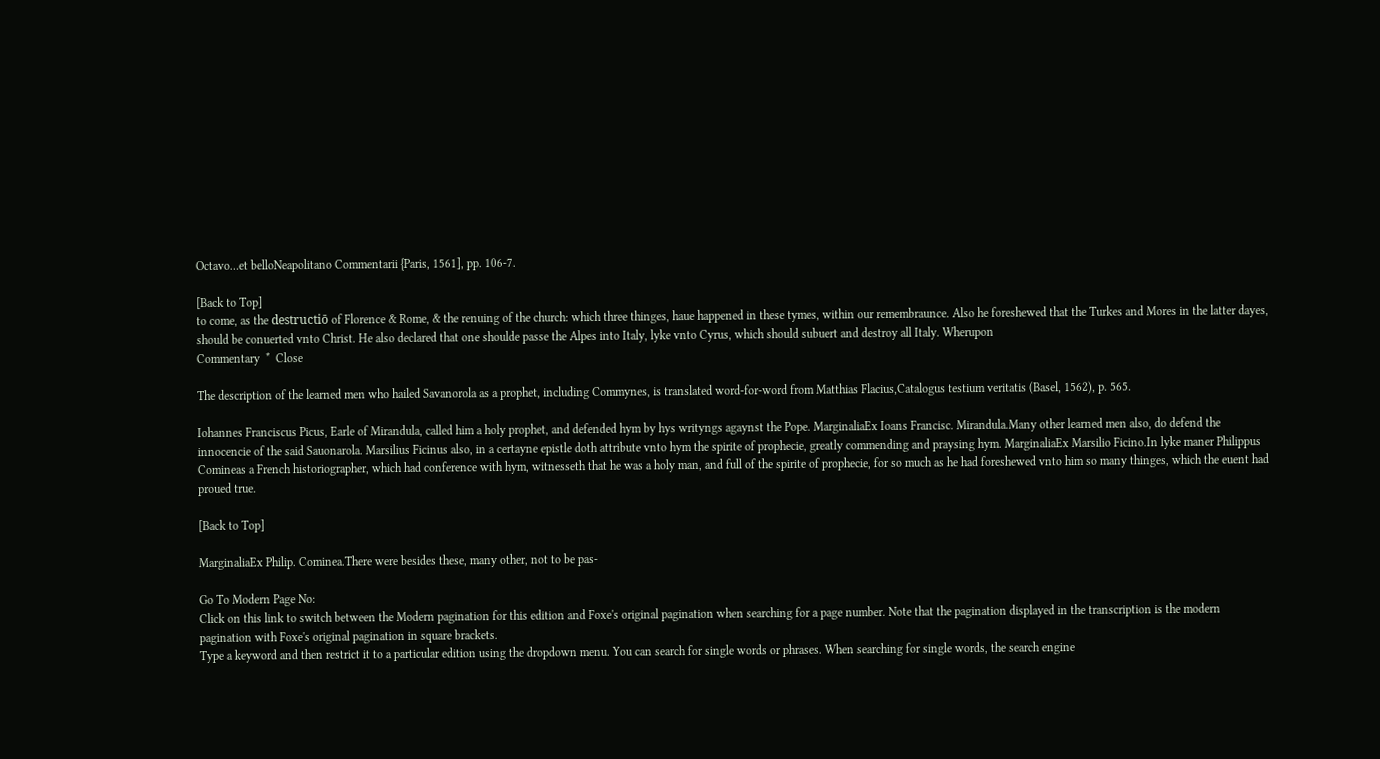Octavo…et belloNeapolitano Commentarii {Paris, 1561], pp. 106-7.

[Back to Top]
to come, as the destructiō of Florence & Rome, & the renuing of the church: which three thinges, haue happened in these tymes, within our remembraunce. Also he foreshewed that the Turkes and Mores in the latter dayes, should be conuerted vnto Christ. He also declared that one shoulde passe the Alpes into Italy, lyke vnto Cyrus, which should subuert and destroy all Italy. Wherupon
Commentary  *  Close

The description of the learned men who hailed Savanorola as a prophet, including Commynes, is translated word-for-word from Matthias Flacius,Catalogus testium veritatis (Basel, 1562), p. 565.

Iohannes Franciscus Picus, Earle of Mirandula, called him a holy prophet, and defended hym by hys writyngs agaynst the Pope. MarginaliaEx Ioans Francisc. Mirandula.Many other learned men also, do defend the innocencie of the said Sauonarola. Marsilius Ficinus also, in a certayne epistle doth attribute vnto hym the spirite of prophecie, greatly commending and praysing hym. MarginaliaEx Marsilio Ficino.In lyke maner Philippus Comineas a French historiographer, which had conference with hym, witnesseth that he was a holy man, and full of the spirite of prophecie, for so much as he had foreshewed vnto him so many thinges, which the euent had proued true.

[Back to Top]

MarginaliaEx Philip. Cominea.There were besides these, many other, not to be pas-

Go To Modern Page No:
Click on this link to switch between the Modern pagination for this edition and Foxe's original pagination when searching for a page number. Note that the pagination displayed in the transcription is the modern pagination with Foxe's original pagination in square brackets.
Type a keyword and then restrict it to a particular edition using the dropdown menu. You can search for single words or phrases. When searching for single words, the search engine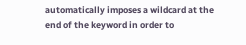automatically imposes a wildcard at the end of the keyword in order to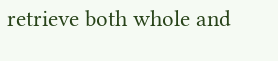retrieve both whole and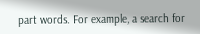part words. For example, a search for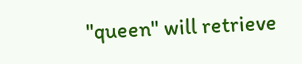"queen" will retrieve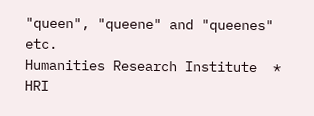"queen", "queene" and "queenes" etc.
Humanities Research Institute  *  HRI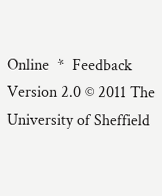Online  *  Feedback
Version 2.0 © 2011 The University of Sheffield